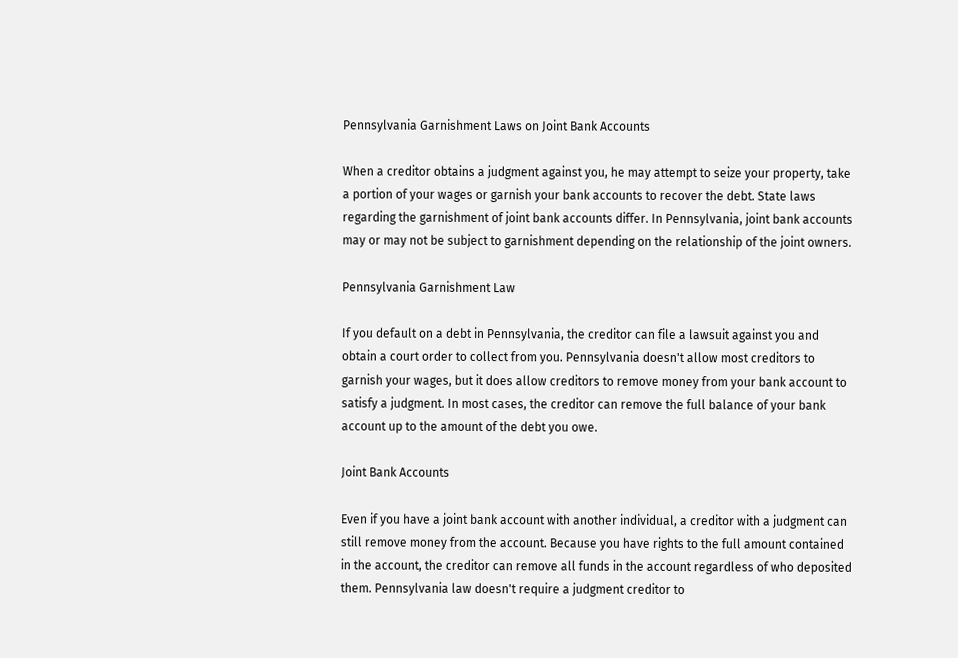Pennsylvania Garnishment Laws on Joint Bank Accounts

When a creditor obtains a judgment against you, he may attempt to seize your property, take a portion of your wages or garnish your bank accounts to recover the debt. State laws regarding the garnishment of joint bank accounts differ. In Pennsylvania, joint bank accounts may or may not be subject to garnishment depending on the relationship of the joint owners.

Pennsylvania Garnishment Law

If you default on a debt in Pennsylvania, the creditor can file a lawsuit against you and obtain a court order to collect from you. Pennsylvania doesn't allow most creditors to garnish your wages, but it does allow creditors to remove money from your bank account to satisfy a judgment. In most cases, the creditor can remove the full balance of your bank account up to the amount of the debt you owe.

Joint Bank Accounts

Even if you have a joint bank account with another individual, a creditor with a judgment can still remove money from the account. Because you have rights to the full amount contained in the account, the creditor can remove all funds in the account regardless of who deposited them. Pennsylvania law doesn't require a judgment creditor to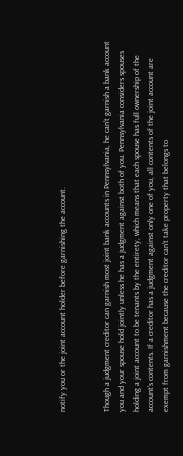notify you or the joint account holder before garnishing the account.


Though a judgment creditor can garnish most joint bank accounts in Pennsylvania, he can't garnish a bank account you and your spouse hold jointly unless he has a judgment against both of you. Pennsylvania considers spouses holding a joint account to be tenants by the entirety, which means that each spouse has full ownership of the account's contents. If a creditor has a judgment against only one of you, all contents of the joint account are exempt from garnishment because the creditor can't take property that belongs to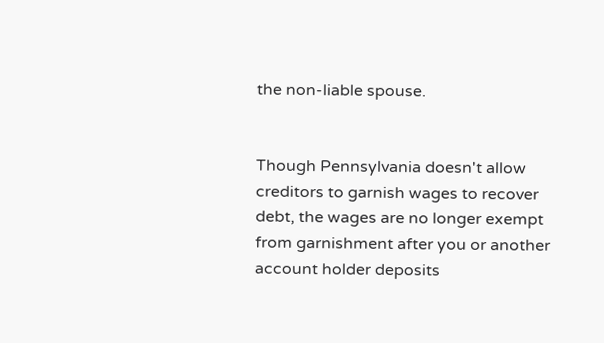the non-liable spouse.


Though Pennsylvania doesn't allow creditors to garnish wages to recover debt, the wages are no longer exempt from garnishment after you or another account holder deposits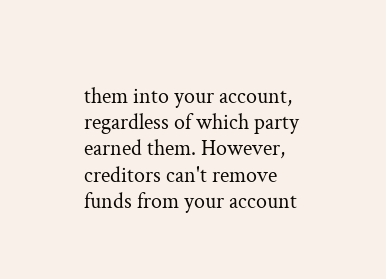them into your account, regardless of which party earned them. However, creditors can't remove funds from your account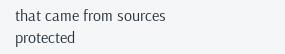that came from sources protected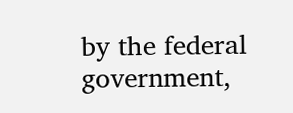by the federal government,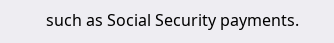such as Social Security payments.